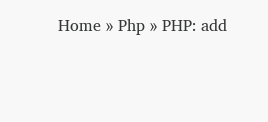Home » Php » PHP: add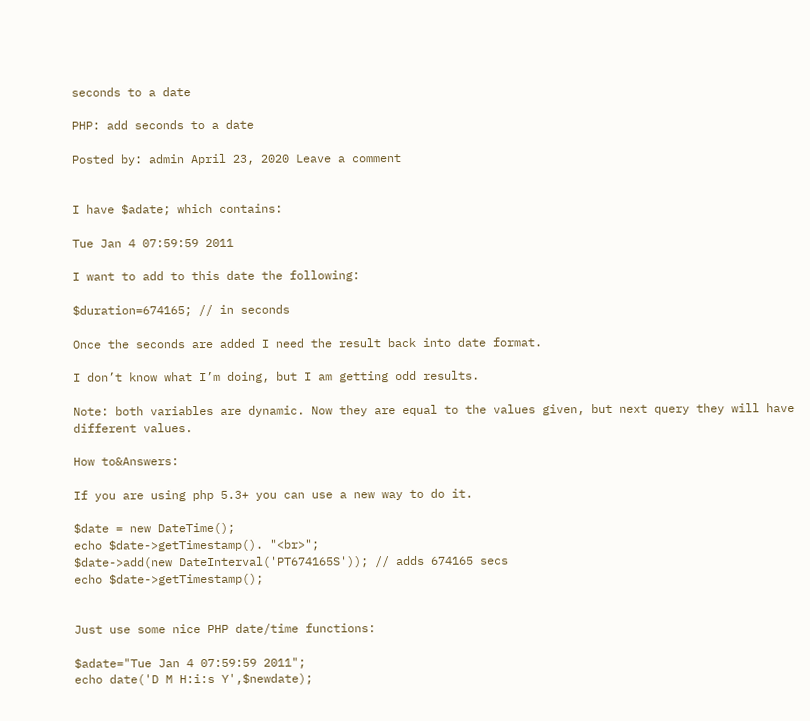seconds to a date

PHP: add seconds to a date

Posted by: admin April 23, 2020 Leave a comment


I have $adate; which contains:

Tue Jan 4 07:59:59 2011

I want to add to this date the following:

$duration=674165; // in seconds

Once the seconds are added I need the result back into date format.

I don’t know what I’m doing, but I am getting odd results.

Note: both variables are dynamic. Now they are equal to the values given, but next query they will have different values.

How to&Answers:

If you are using php 5.3+ you can use a new way to do it.

$date = new DateTime();
echo $date->getTimestamp(). "<br>";
$date->add(new DateInterval('PT674165S')); // adds 674165 secs
echo $date->getTimestamp();


Just use some nice PHP date/time functions:

$adate="Tue Jan 4 07:59:59 2011";
echo date('D M H:i:s Y',$newdate);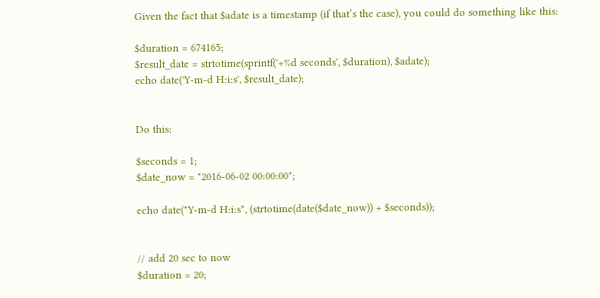Given the fact that $adate is a timestamp (if that’s the case), you could do something like this:

$duration = 674165;
$result_date = strtotime(sprintf('+%d seconds', $duration), $adate);
echo date('Y-m-d H:i:s', $result_date);


Do this:

$seconds = 1;
$date_now = "2016-06-02 00:00:00";

echo date("Y-m-d H:i:s", (strtotime(date($date_now)) + $seconds));


// add 20 sec to now
$duration = 20;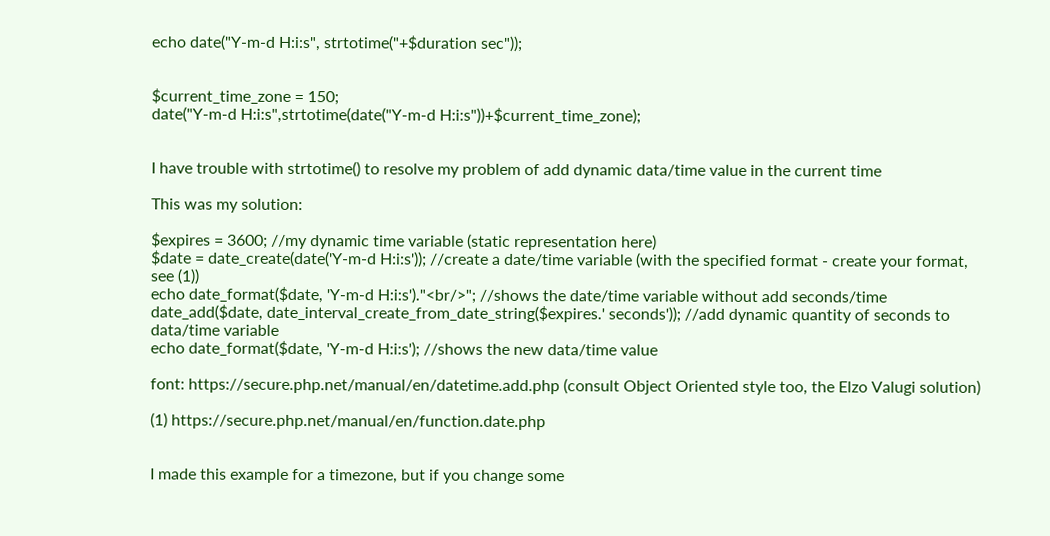echo date("Y-m-d H:i:s", strtotime("+$duration sec"));


$current_time_zone = 150;
date("Y-m-d H:i:s",strtotime(date("Y-m-d H:i:s"))+$current_time_zone);


I have trouble with strtotime() to resolve my problem of add dynamic data/time value in the current time

This was my solution:

$expires = 3600; //my dynamic time variable (static representation here)
$date = date_create(date('Y-m-d H:i:s')); //create a date/time variable (with the specified format - create your format, see (1))
echo date_format($date, 'Y-m-d H:i:s')."<br/>"; //shows the date/time variable without add seconds/time
date_add($date, date_interval_create_from_date_string($expires.' seconds')); //add dynamic quantity of seconds to data/time variable
echo date_format($date, 'Y-m-d H:i:s'); //shows the new data/time value

font: https://secure.php.net/manual/en/datetime.add.php (consult Object Oriented style too, the Elzo Valugi solution)

(1) https://secure.php.net/manual/en/function.date.php


I made this example for a timezone, but if you change some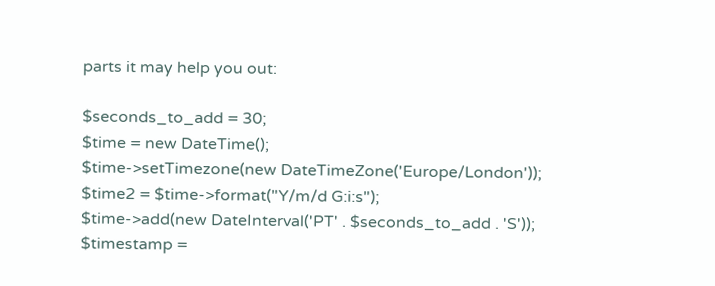parts it may help you out:

$seconds_to_add = 30;
$time = new DateTime();
$time->setTimezone(new DateTimeZone('Europe/London'));
$time2 = $time->format("Y/m/d G:i:s");
$time->add(new DateInterval('PT' . $seconds_to_add . 'S'));
$timestamp =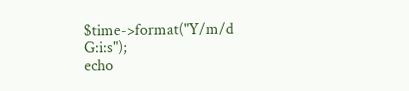$time->format("Y/m/d G:i:s");
echo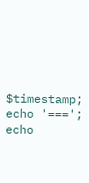$timestamp;
echo '===';
echo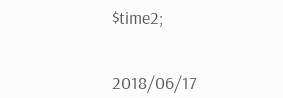$time2;


2018/06/17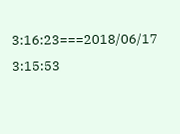3:16:23===2018/06/17 3:15:53